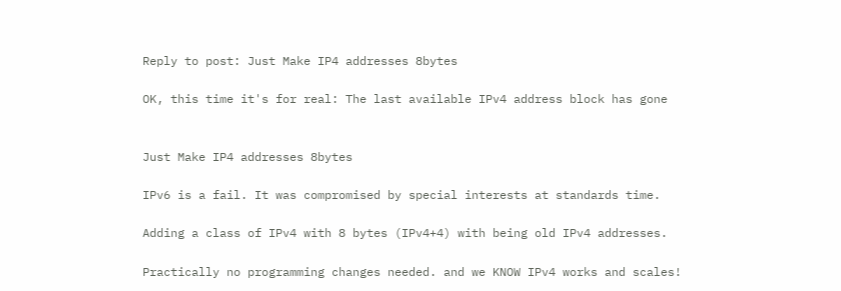Reply to post: Just Make IP4 addresses 8bytes

OK, this time it's for real: The last available IPv4 address block has gone


Just Make IP4 addresses 8bytes

IPv6 is a fail. It was compromised by special interests at standards time.

Adding a class of IPv4 with 8 bytes (IPv4+4) with being old IPv4 addresses.

Practically no programming changes needed. and we KNOW IPv4 works and scales!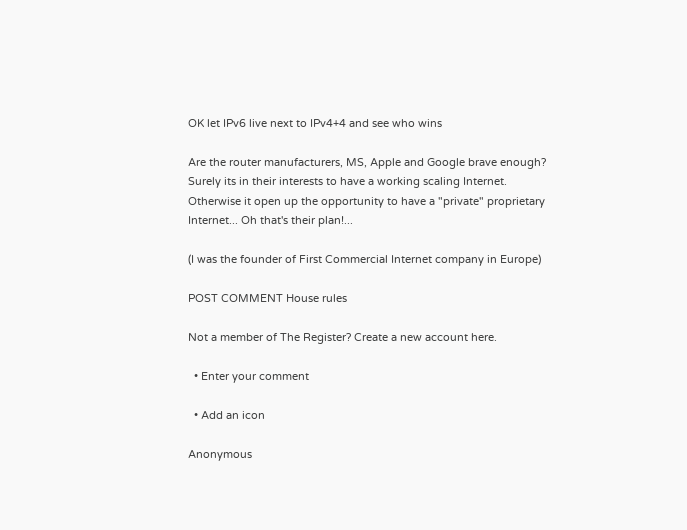OK let IPv6 live next to IPv4+4 and see who wins

Are the router manufacturers, MS, Apple and Google brave enough? Surely its in their interests to have a working scaling Internet. Otherwise it open up the opportunity to have a "private" proprietary Internet... Oh that's their plan!...

(I was the founder of First Commercial Internet company in Europe)

POST COMMENT House rules

Not a member of The Register? Create a new account here.

  • Enter your comment

  • Add an icon

Anonymous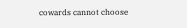cowards cannot choose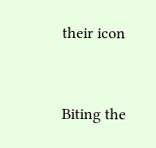their icon


Biting the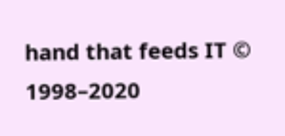hand that feeds IT © 1998–2020